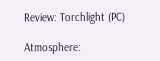Review: Torchlight (PC)

Atmosphere: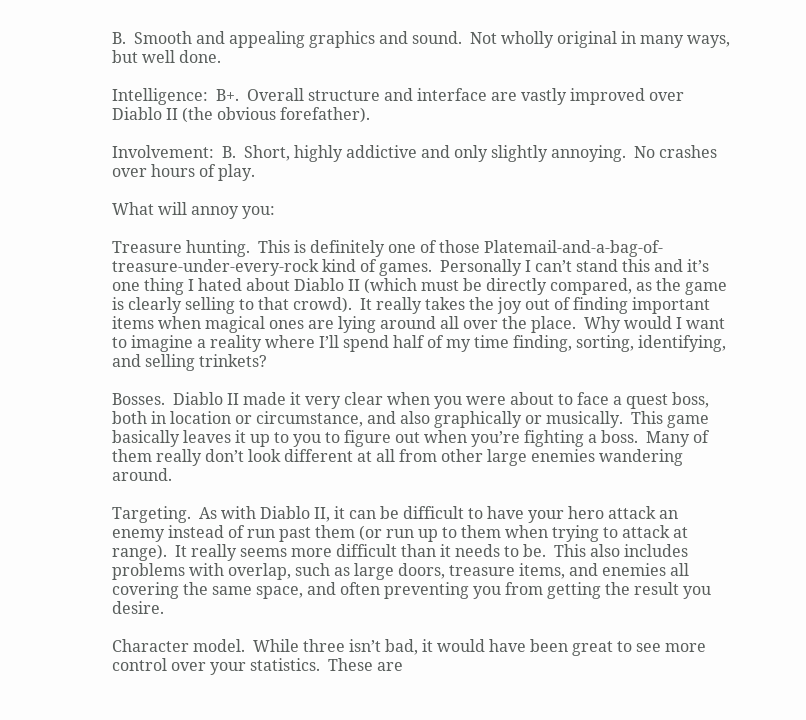B.  Smooth and appealing graphics and sound.  Not wholly original in many ways, but well done.

Intelligence:  B+.  Overall structure and interface are vastly improved over Diablo II (the obvious forefather).

Involvement:  B.  Short, highly addictive and only slightly annoying.  No crashes over hours of play.

What will annoy you:

Treasure hunting.  This is definitely one of those Platemail-and-a-bag-of-treasure-under-every-rock kind of games.  Personally I can’t stand this and it’s one thing I hated about Diablo II (which must be directly compared, as the game is clearly selling to that crowd).  It really takes the joy out of finding important items when magical ones are lying around all over the place.  Why would I want to imagine a reality where I’ll spend half of my time finding, sorting, identifying, and selling trinkets?

Bosses.  Diablo II made it very clear when you were about to face a quest boss, both in location or circumstance, and also graphically or musically.  This game basically leaves it up to you to figure out when you’re fighting a boss.  Many of them really don’t look different at all from other large enemies wandering around.

Targeting.  As with Diablo II, it can be difficult to have your hero attack an enemy instead of run past them (or run up to them when trying to attack at range).  It really seems more difficult than it needs to be.  This also includes problems with overlap, such as large doors, treasure items, and enemies all covering the same space, and often preventing you from getting the result you desire.

Character model.  While three isn’t bad, it would have been great to see more control over your statistics.  These are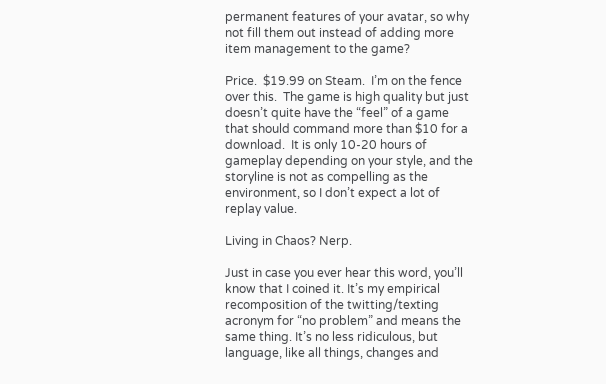permanent features of your avatar, so why not fill them out instead of adding more item management to the game?

Price.  $19.99 on Steam.  I’m on the fence over this.  The game is high quality but just doesn’t quite have the “feel” of a game that should command more than $10 for a download.  It is only 10-20 hours of gameplay depending on your style, and the storyline is not as compelling as the environment, so I don’t expect a lot of replay value.

Living in Chaos? Nerp.

Just in case you ever hear this word, you’ll know that I coined it. It’s my empirical recomposition of the twitting/texting acronym for “no problem” and means the same thing. It’s no less ridiculous, but language, like all things, changes and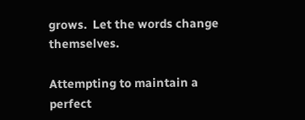grows.  Let the words change themselves.

Attempting to maintain a perfect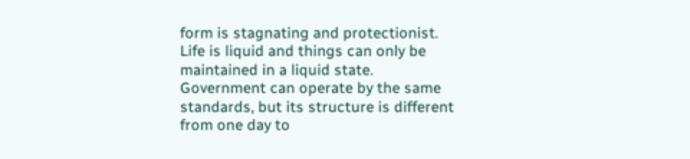form is stagnating and protectionist.  Life is liquid and things can only be maintained in a liquid state.  Government can operate by the same standards, but its structure is different from one day to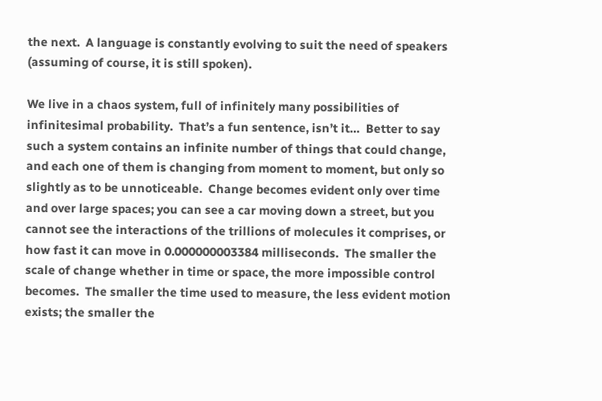the next.  A language is constantly evolving to suit the need of speakers (assuming of course, it is still spoken).

We live in a chaos system, full of infinitely many possibilities of infinitesimal probability.  That’s a fun sentence, isn’t it…  Better to say such a system contains an infinite number of things that could change, and each one of them is changing from moment to moment, but only so slightly as to be unnoticeable.  Change becomes evident only over time and over large spaces; you can see a car moving down a street, but you cannot see the interactions of the trillions of molecules it comprises, or how fast it can move in 0.000000003384 milliseconds.  The smaller the scale of change whether in time or space, the more impossible control becomes.  The smaller the time used to measure, the less evident motion exists; the smaller the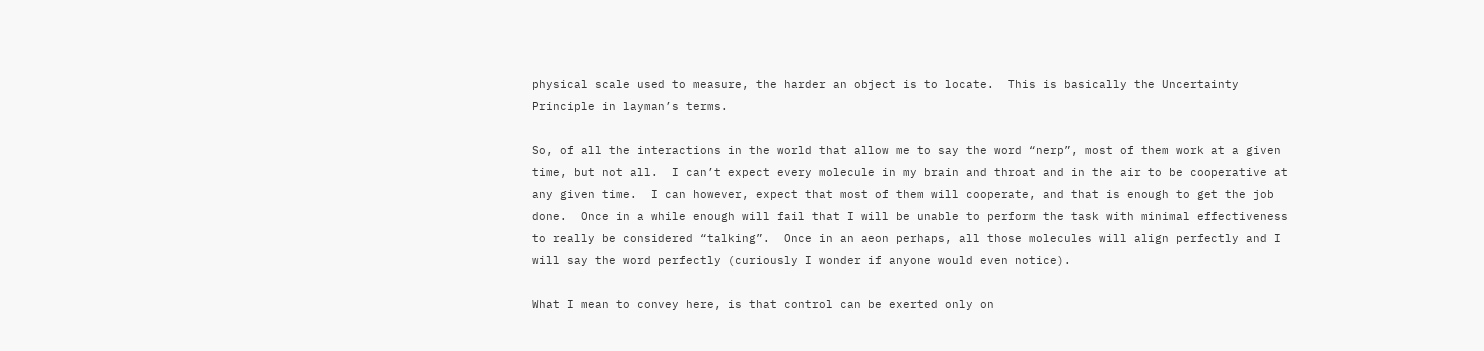physical scale used to measure, the harder an object is to locate.  This is basically the Uncertainty Principle in layman’s terms.

So, of all the interactions in the world that allow me to say the word “nerp”, most of them work at a given time, but not all.  I can’t expect every molecule in my brain and throat and in the air to be cooperative at any given time.  I can however, expect that most of them will cooperate, and that is enough to get the job done.  Once in a while enough will fail that I will be unable to perform the task with minimal effectiveness to really be considered “talking”.  Once in an aeon perhaps, all those molecules will align perfectly and I will say the word perfectly (curiously I wonder if anyone would even notice).

What I mean to convey here, is that control can be exerted only on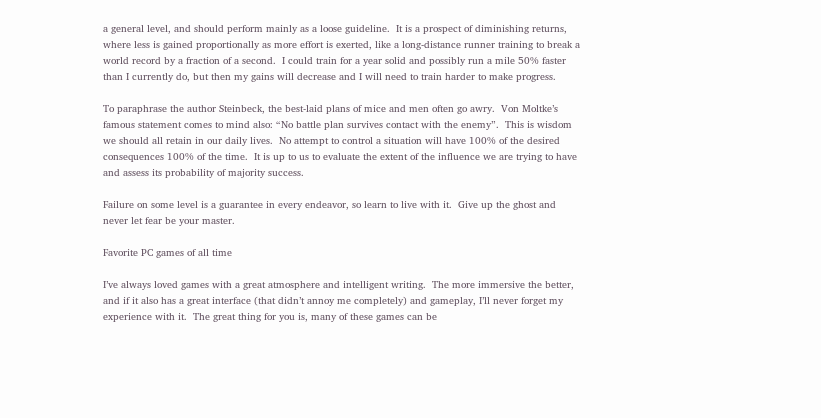a general level, and should perform mainly as a loose guideline.  It is a prospect of diminishing returns, where less is gained proportionally as more effort is exerted, like a long-distance runner training to break a world record by a fraction of a second.  I could train for a year solid and possibly run a mile 50% faster than I currently do, but then my gains will decrease and I will need to train harder to make progress.

To paraphrase the author Steinbeck, the best-laid plans of mice and men often go awry.  Von Moltke’s famous statement comes to mind also: “No battle plan survives contact with the enemy”.  This is wisdom we should all retain in our daily lives.  No attempt to control a situation will have 100% of the desired consequences 100% of the time.  It is up to us to evaluate the extent of the influence we are trying to have and assess its probability of majority success.

Failure on some level is a guarantee in every endeavor, so learn to live with it.  Give up the ghost and never let fear be your master.

Favorite PC games of all time

I’ve always loved games with a great atmosphere and intelligent writing.  The more immersive the better, and if it also has a great interface (that didn’t annoy me completely) and gameplay, I’ll never forget my experience with it.  The great thing for you is, many of these games can be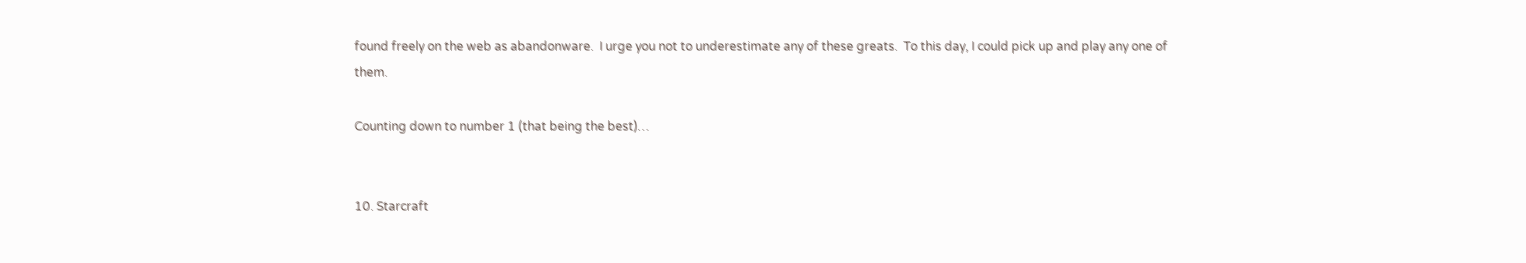found freely on the web as abandonware.  I urge you not to underestimate any of these greats.  To this day, I could pick up and play any one of them.

Counting down to number 1 (that being the best)…


10. Starcraft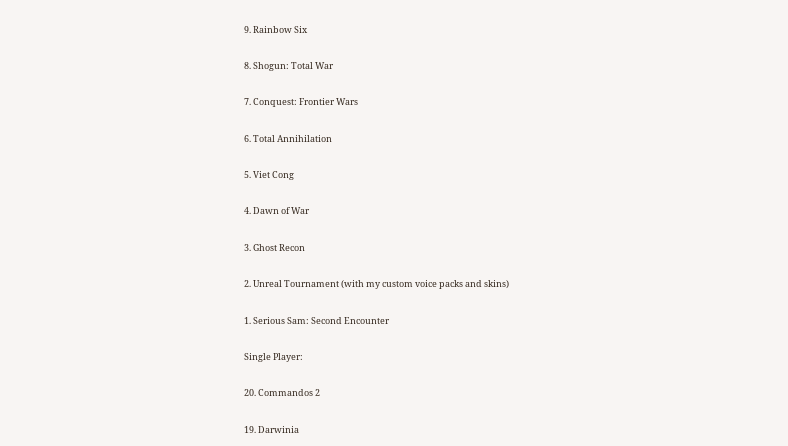9. Rainbow Six

8. Shogun: Total War

7. Conquest: Frontier Wars

6. Total Annihilation

5. Viet Cong

4. Dawn of War

3. Ghost Recon

2. Unreal Tournament (with my custom voice packs and skins)

1. Serious Sam: Second Encounter

Single Player:

20. Commandos 2

19. Darwinia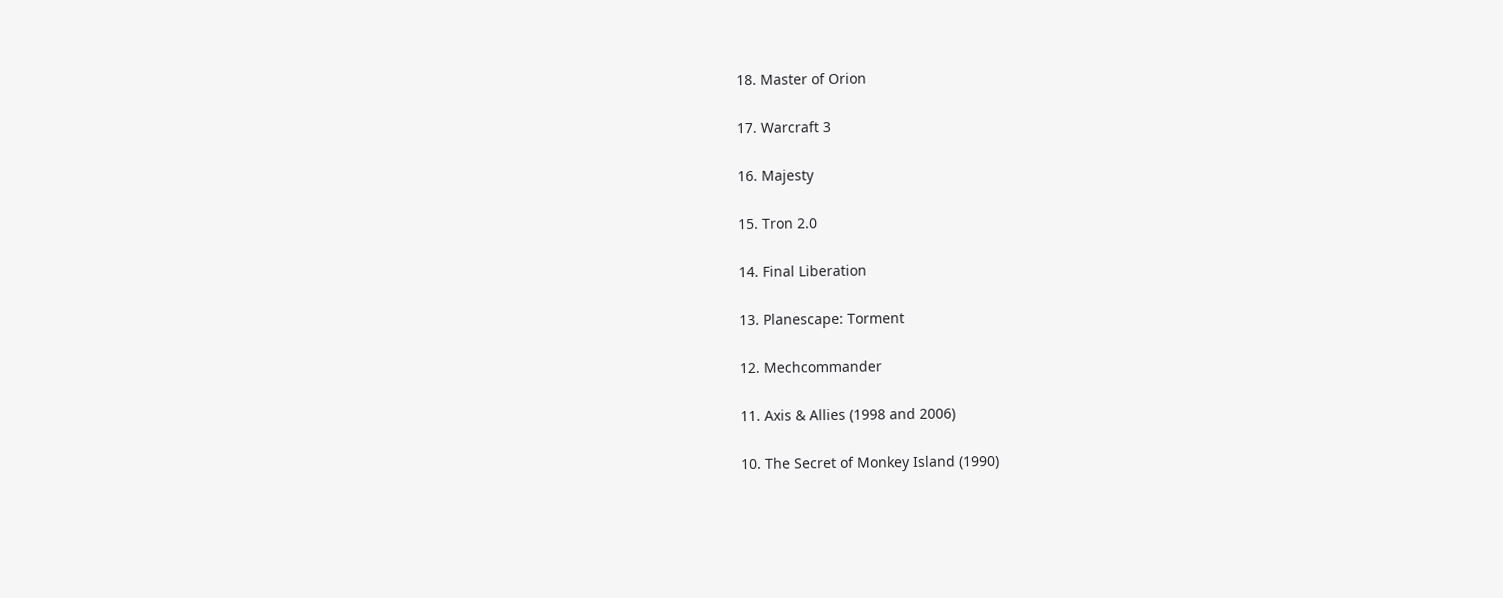18. Master of Orion

17. Warcraft 3

16. Majesty

15. Tron 2.0

14. Final Liberation

13. Planescape: Torment

12. Mechcommander

11. Axis & Allies (1998 and 2006)

10. The Secret of Monkey Island (1990)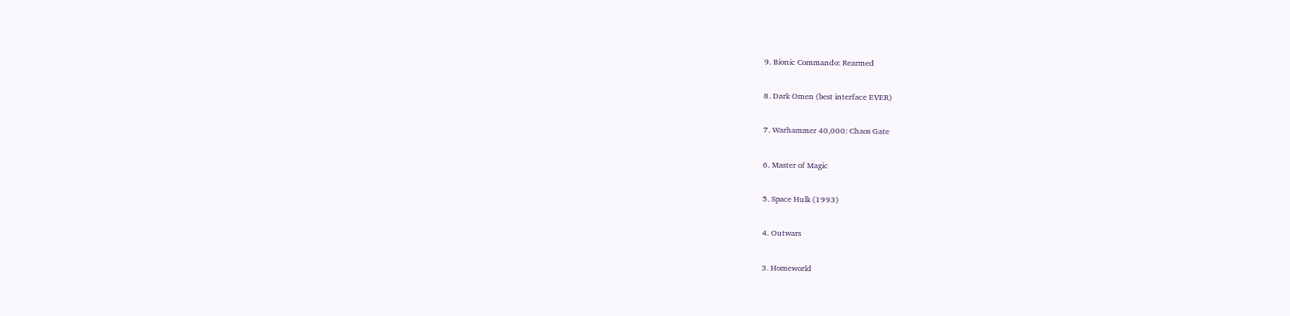9. Bionic Commando: Rearmed

8. Dark Omen (best interface EVER)

7. Warhammer 40,000: Chaos Gate

6. Master of Magic

5. Space Hulk (1993)

4. Outwars

3. Homeworld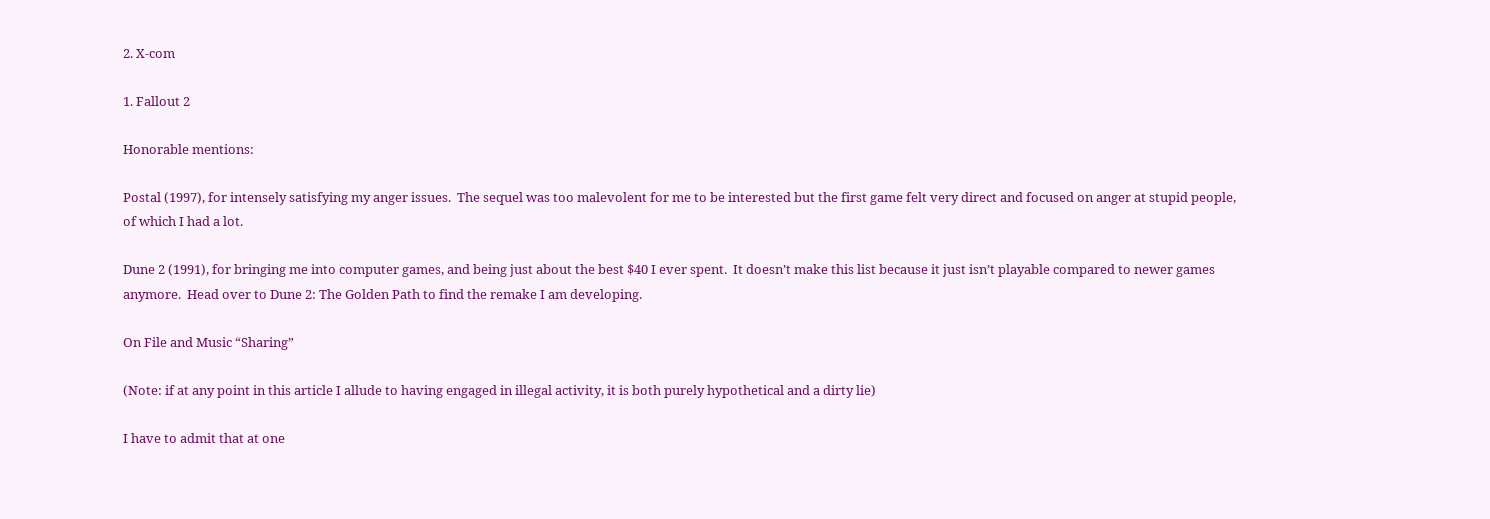2. X-com

1. Fallout 2

Honorable mentions:

Postal (1997), for intensely satisfying my anger issues.  The sequel was too malevolent for me to be interested but the first game felt very direct and focused on anger at stupid people, of which I had a lot.

Dune 2 (1991), for bringing me into computer games, and being just about the best $40 I ever spent.  It doesn’t make this list because it just isn’t playable compared to newer games anymore.  Head over to Dune 2: The Golden Path to find the remake I am developing.

On File and Music “Sharing”

(Note: if at any point in this article I allude to having engaged in illegal activity, it is both purely hypothetical and a dirty lie)

I have to admit that at one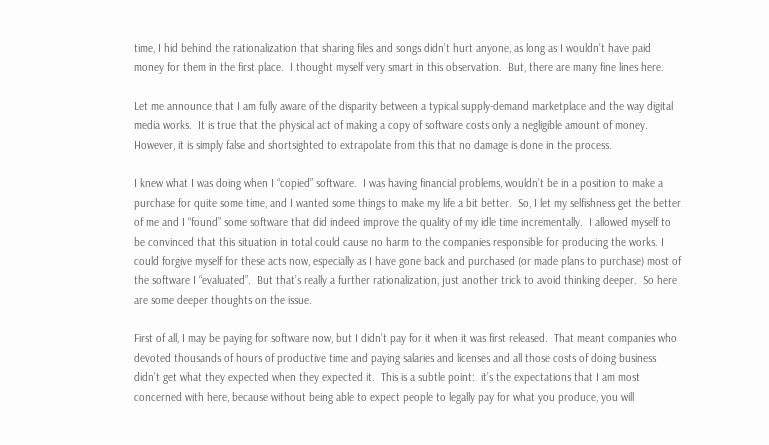time, I hid behind the rationalization that sharing files and songs didn’t hurt anyone, as long as I wouldn’t have paid money for them in the first place.  I thought myself very smart in this observation.  But, there are many fine lines here.

Let me announce that I am fully aware of the disparity between a typical supply-demand marketplace and the way digital media works.  It is true that the physical act of making a copy of software costs only a negligible amount of money.  However, it is simply false and shortsighted to extrapolate from this that no damage is done in the process.

I knew what I was doing when I “copied” software.  I was having financial problems, wouldn’t be in a position to make a purchase for quite some time, and I wanted some things to make my life a bit better.  So, I let my selfishness get the better of me and I “found” some software that did indeed improve the quality of my idle time incrementally.  I allowed myself to be convinced that this situation in total could cause no harm to the companies responsible for producing the works. I could forgive myself for these acts now, especially as I have gone back and purchased (or made plans to purchase) most of the software I “evaluated”.  But that’s really a further rationalization, just another trick to avoid thinking deeper.  So here are some deeper thoughts on the issue.

First of all, I may be paying for software now, but I didn’t pay for it when it was first released.  That meant companies who devoted thousands of hours of productive time and paying salaries and licenses and all those costs of doing business didn’t get what they expected when they expected it.  This is a subtle point:  it’s the expectations that I am most concerned with here, because without being able to expect people to legally pay for what you produce, you will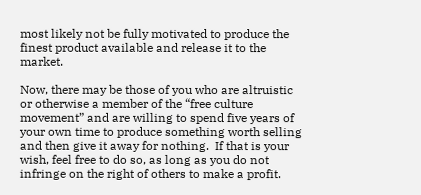most likely not be fully motivated to produce the finest product available and release it to the market.

Now, there may be those of you who are altruistic or otherwise a member of the “free culture movement” and are willing to spend five years of your own time to produce something worth selling and then give it away for nothing.  If that is your wish, feel free to do so, as long as you do not infringe on the right of others to make a profit.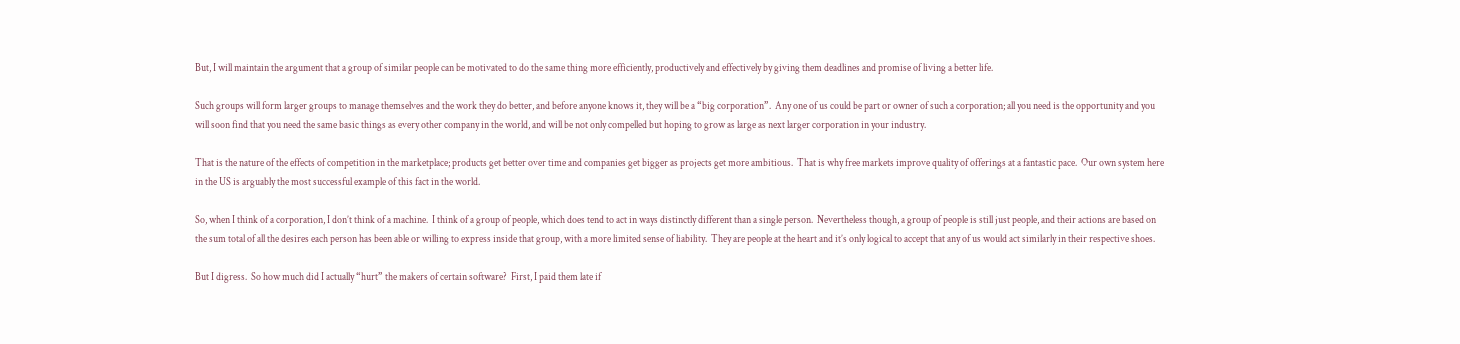But, I will maintain the argument that a group of similar people can be motivated to do the same thing more efficiently, productively and effectively by giving them deadlines and promise of living a better life.

Such groups will form larger groups to manage themselves and the work they do better, and before anyone knows it, they will be a “big corporation”.  Any one of us could be part or owner of such a corporation; all you need is the opportunity and you will soon find that you need the same basic things as every other company in the world, and will be not only compelled but hoping to grow as large as next larger corporation in your industry.

That is the nature of the effects of competition in the marketplace; products get better over time and companies get bigger as projects get more ambitious.  That is why free markets improve quality of offerings at a fantastic pace.  Our own system here in the US is arguably the most successful example of this fact in the world.

So, when I think of a corporation, I don’t think of a machine.  I think of a group of people, which does tend to act in ways distinctly different than a single person.  Nevertheless though, a group of people is still just people, and their actions are based on the sum total of all the desires each person has been able or willing to express inside that group, with a more limited sense of liability.  They are people at the heart and it’s only logical to accept that any of us would act similarly in their respective shoes.

But I digress.  So how much did I actually “hurt” the makers of certain software?  First, I paid them late if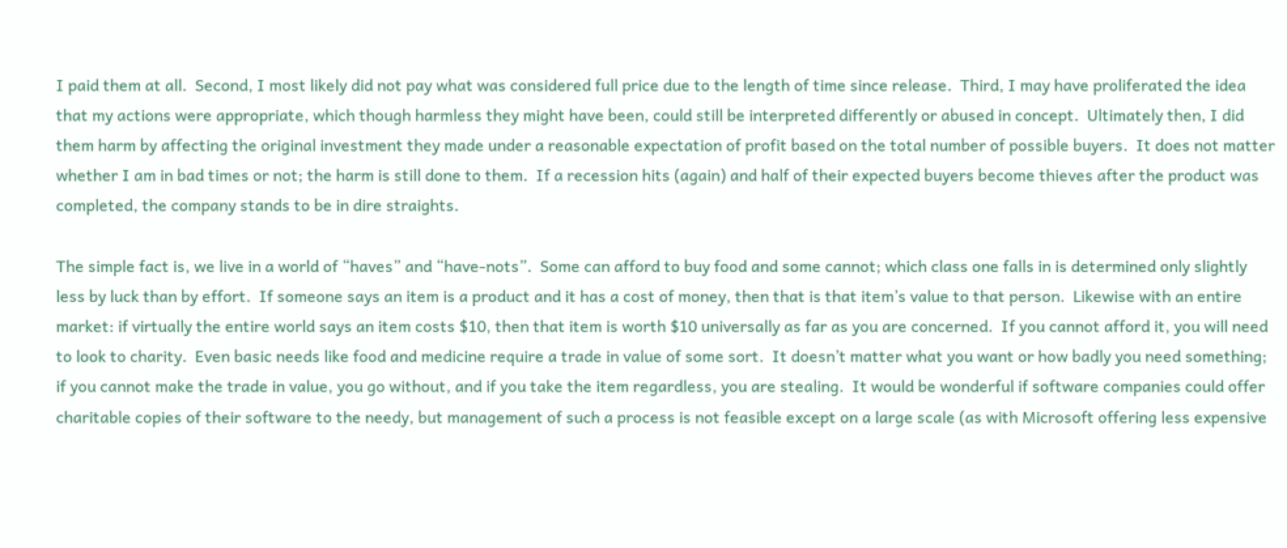I paid them at all.  Second, I most likely did not pay what was considered full price due to the length of time since release.  Third, I may have proliferated the idea that my actions were appropriate, which though harmless they might have been, could still be interpreted differently or abused in concept.  Ultimately then, I did them harm by affecting the original investment they made under a reasonable expectation of profit based on the total number of possible buyers.  It does not matter whether I am in bad times or not; the harm is still done to them.  If a recession hits (again) and half of their expected buyers become thieves after the product was completed, the company stands to be in dire straights.

The simple fact is, we live in a world of “haves” and “have-nots”.  Some can afford to buy food and some cannot; which class one falls in is determined only slightly less by luck than by effort.  If someone says an item is a product and it has a cost of money, then that is that item’s value to that person.  Likewise with an entire market: if virtually the entire world says an item costs $10, then that item is worth $10 universally as far as you are concerned.  If you cannot afford it, you will need to look to charity.  Even basic needs like food and medicine require a trade in value of some sort.  It doesn’t matter what you want or how badly you need something; if you cannot make the trade in value, you go without, and if you take the item regardless, you are stealing.  It would be wonderful if software companies could offer charitable copies of their software to the needy, but management of such a process is not feasible except on a large scale (as with Microsoft offering less expensive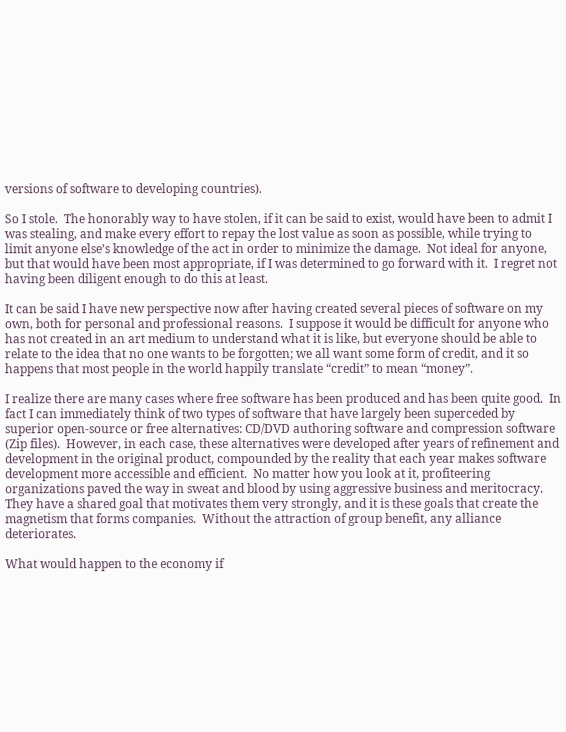versions of software to developing countries).

So I stole.  The honorably way to have stolen, if it can be said to exist, would have been to admit I was stealing, and make every effort to repay the lost value as soon as possible, while trying to limit anyone else’s knowledge of the act in order to minimize the damage.  Not ideal for anyone, but that would have been most appropriate, if I was determined to go forward with it.  I regret not having been diligent enough to do this at least.

It can be said I have new perspective now after having created several pieces of software on my own, both for personal and professional reasons.  I suppose it would be difficult for anyone who has not created in an art medium to understand what it is like, but everyone should be able to relate to the idea that no one wants to be forgotten; we all want some form of credit, and it so happens that most people in the world happily translate “credit” to mean “money”.

I realize there are many cases where free software has been produced and has been quite good.  In fact I can immediately think of two types of software that have largely been superceded by superior open-source or free alternatives: CD/DVD authoring software and compression software (Zip files).  However, in each case, these alternatives were developed after years of refinement and development in the original product, compounded by the reality that each year makes software development more accessible and efficient.  No matter how you look at it, profiteering organizations paved the way in sweat and blood by using aggressive business and meritocracy.  They have a shared goal that motivates them very strongly, and it is these goals that create the magnetism that forms companies.  Without the attraction of group benefit, any alliance deteriorates.

What would happen to the economy if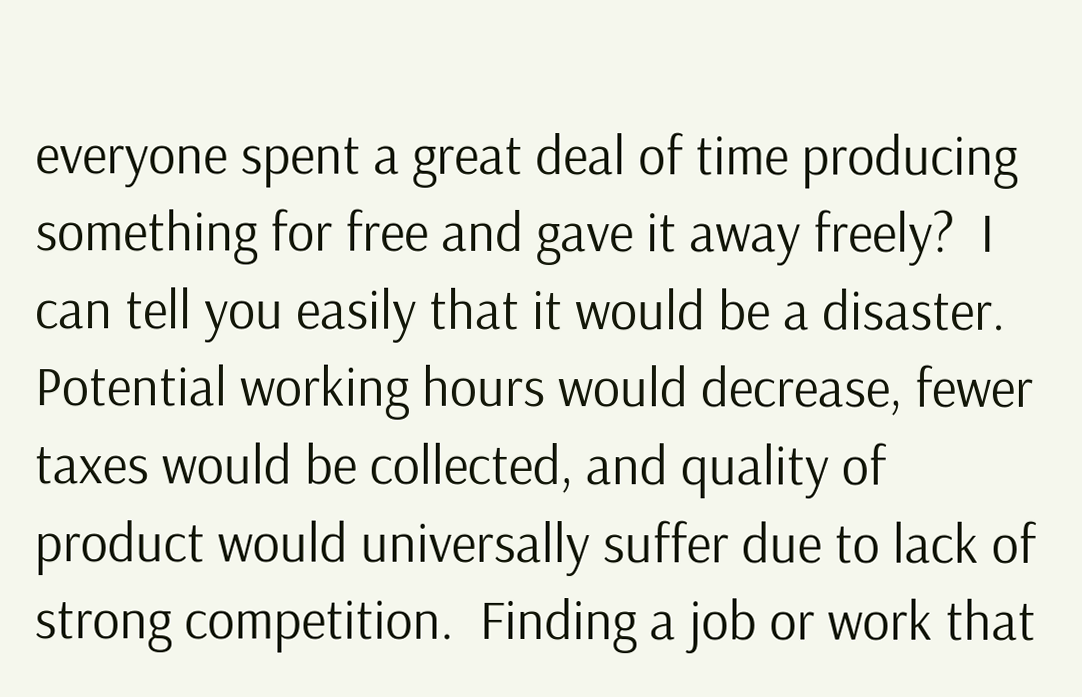everyone spent a great deal of time producing something for free and gave it away freely?  I can tell you easily that it would be a disaster.  Potential working hours would decrease, fewer taxes would be collected, and quality of product would universally suffer due to lack of strong competition.  Finding a job or work that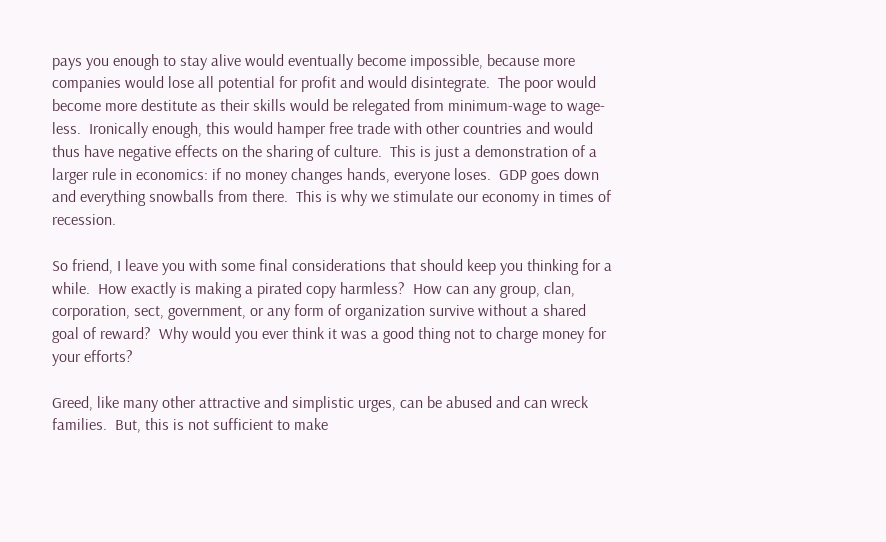pays you enough to stay alive would eventually become impossible, because more companies would lose all potential for profit and would disintegrate.  The poor would become more destitute as their skills would be relegated from minimum-wage to wage-less.  Ironically enough, this would hamper free trade with other countries and would thus have negative effects on the sharing of culture.  This is just a demonstration of a larger rule in economics: if no money changes hands, everyone loses.  GDP goes down and everything snowballs from there.  This is why we stimulate our economy in times of recession.

So friend, I leave you with some final considerations that should keep you thinking for a while.  How exactly is making a pirated copy harmless?  How can any group, clan, corporation, sect, government, or any form of organization survive without a shared goal of reward?  Why would you ever think it was a good thing not to charge money for your efforts?

Greed, like many other attractive and simplistic urges, can be abused and can wreck families.  But, this is not sufficient to make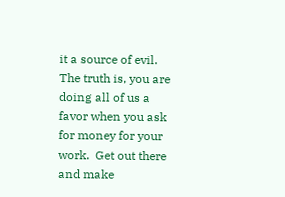it a source of evil.  The truth is, you are doing all of us a favor when you ask for money for your work.  Get out there and make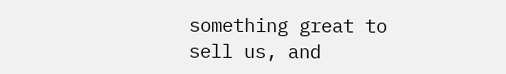something great to sell us, and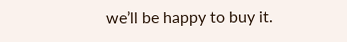we’ll be happy to buy it.